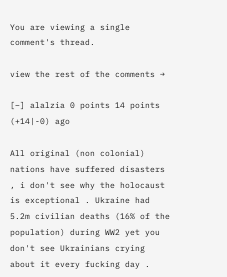You are viewing a single comment's thread.

view the rest of the comments →

[–] alalzia 0 points 14 points (+14|-0) ago

All original (non colonial) nations have suffered disasters , i don't see why the holocaust is exceptional . Ukraine had 5.2m civilian deaths (16% of the population) during WW2 yet you don't see Ukrainians crying about it every fucking day .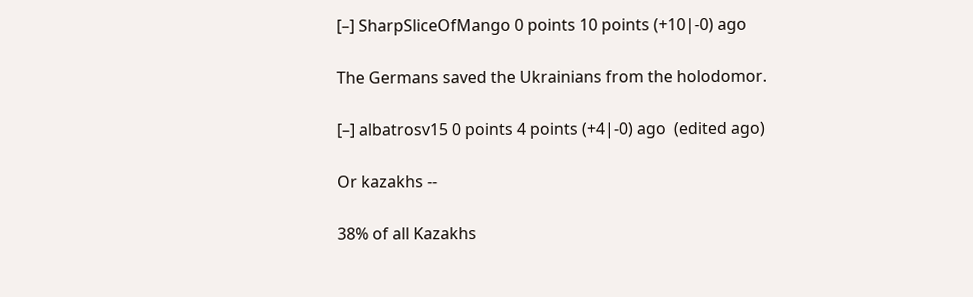[–] SharpSliceOfMango 0 points 10 points (+10|-0) ago

The Germans saved the Ukrainians from the holodomor.

[–] albatrosv15 0 points 4 points (+4|-0) ago  (edited ago)

Or kazakhs --

38% of all Kazakhs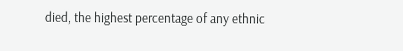died, the highest percentage of any ethnic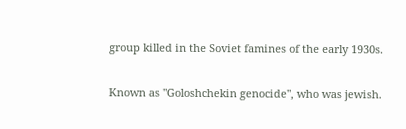group killed in the Soviet famines of the early 1930s.

Known as "Goloshchekin genocide", who was jewish.